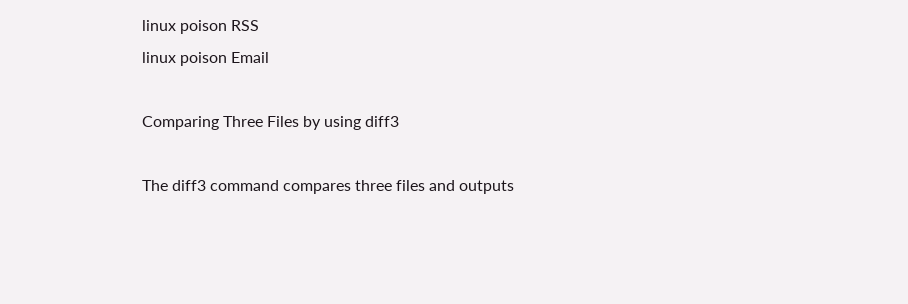linux poison RSS
linux poison Email

Comparing Three Files by using diff3

The diff3 command compares three files and outputs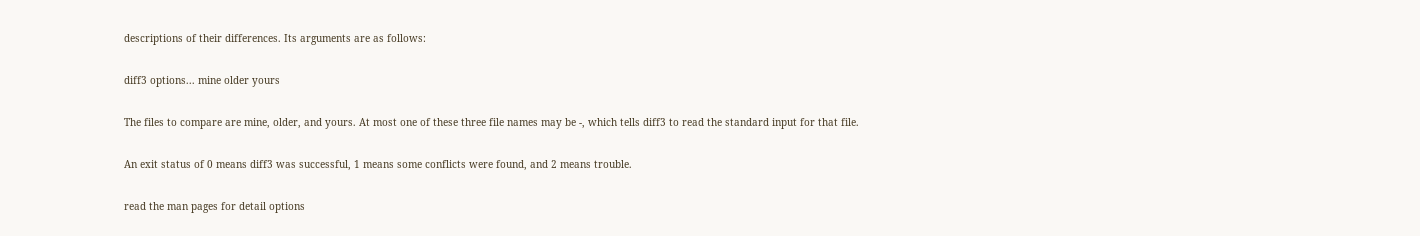descriptions of their differences. Its arguments are as follows:

diff3 options... mine older yours

The files to compare are mine, older, and yours. At most one of these three file names may be -, which tells diff3 to read the standard input for that file.

An exit status of 0 means diff3 was successful, 1 means some conflicts were found, and 2 means trouble.

read the man pages for detail options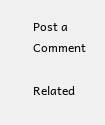Post a Comment

Related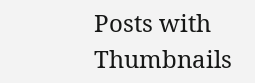Posts with Thumbnails